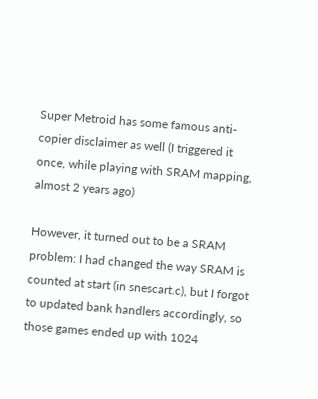Super Metroid has some famous anti-copier disclaimer as well (I triggered it once, while playing with SRAM mapping, almost 2 years ago)

However, it turned out to be a SRAM problem: I had changed the way SRAM is counted at start (in snescart.c), but I forgot to updated bank handlers accordingly, so those games ended up with 1024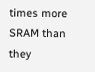times more SRAM than they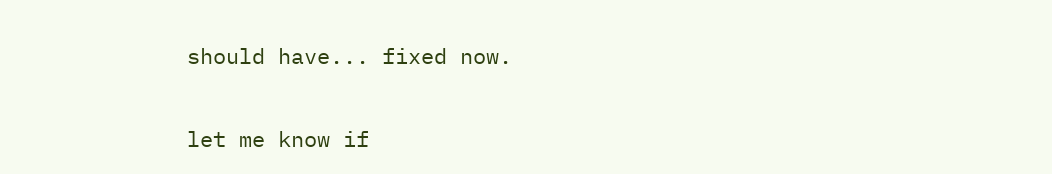should have... fixed now.

let me know if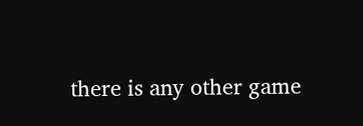there is any other game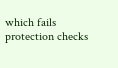which fails protection checks